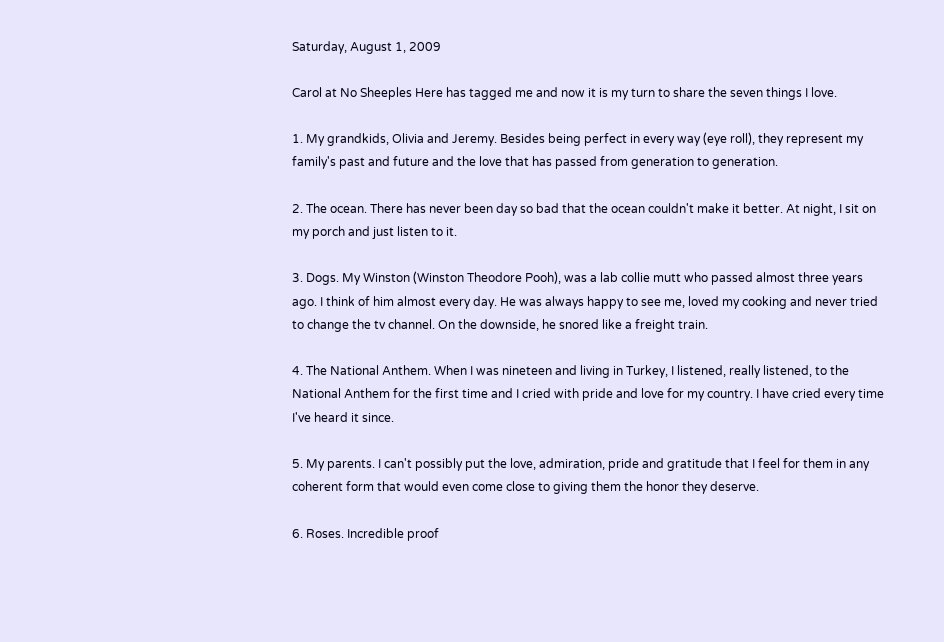Saturday, August 1, 2009

Carol at No Sheeples Here has tagged me and now it is my turn to share the seven things I love.

1. My grandkids, Olivia and Jeremy. Besides being perfect in every way (eye roll), they represent my family's past and future and the love that has passed from generation to generation.

2. The ocean. There has never been day so bad that the ocean couldn't make it better. At night, I sit on my porch and just listen to it.

3. Dogs. My Winston (Winston Theodore Pooh), was a lab collie mutt who passed almost three years ago. I think of him almost every day. He was always happy to see me, loved my cooking and never tried to change the tv channel. On the downside, he snored like a freight train.

4. The National Anthem. When I was nineteen and living in Turkey, I listened, really listened, to the National Anthem for the first time and I cried with pride and love for my country. I have cried every time I've heard it since.

5. My parents. I can't possibly put the love, admiration, pride and gratitude that I feel for them in any coherent form that would even come close to giving them the honor they deserve.

6. Roses. Incredible proof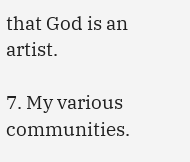that God is an artist.

7. My various communities.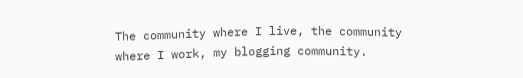The community where I live, the community where I work, my blogging community.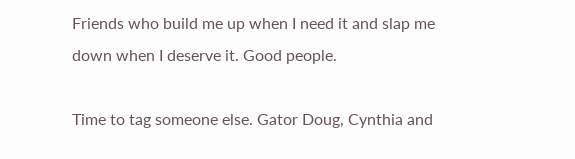Friends who build me up when I need it and slap me down when I deserve it. Good people.

Time to tag someone else. Gator Doug, Cynthia and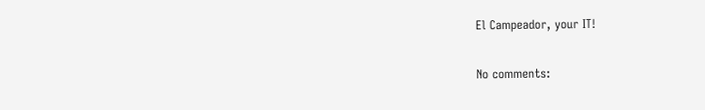El Campeador, your IT!

No comments: